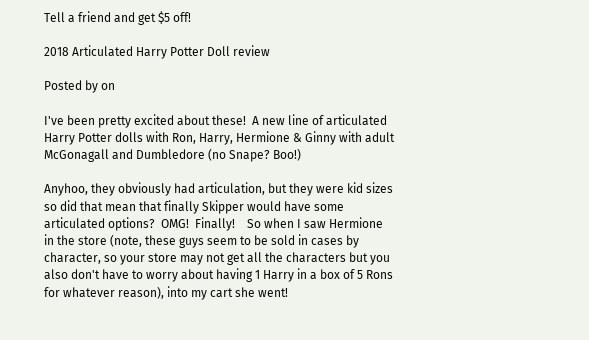Tell a friend and get $5 off!

2018 Articulated Harry Potter Doll review

Posted by on

I've been pretty excited about these!  A new line of articulated Harry Potter dolls with Ron, Harry, Hermione & Ginny with adult McGonagall and Dumbledore (no Snape? Boo!)

Anyhoo, they obviously had articulation, but they were kid sizes so did that mean that finally Skipper would have some articulated options?  OMG!  Finally!    So when I saw Hermione in the store (note, these guys seem to be sold in cases by character, so your store may not get all the characters but you also don't have to worry about having 1 Harry in a box of 5 Rons for whatever reason), into my cart she went!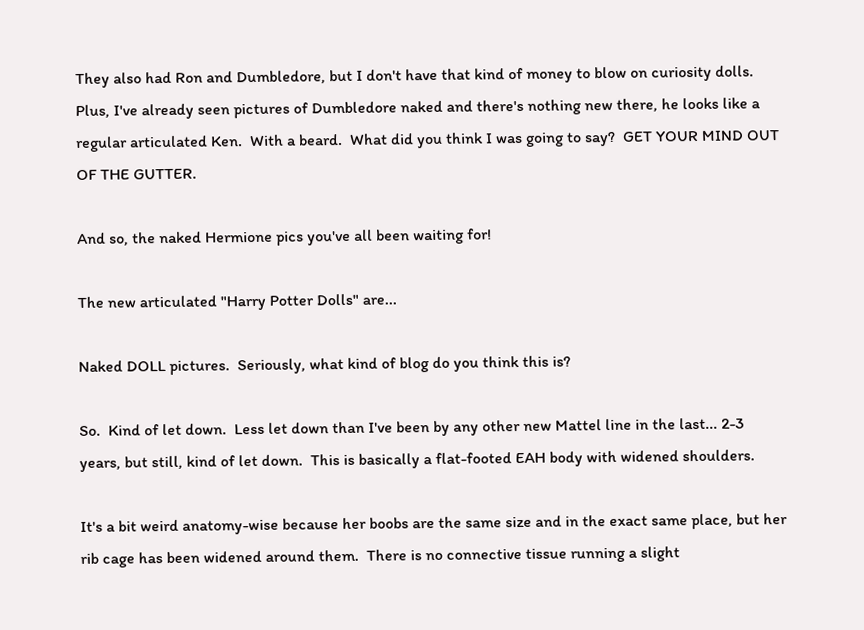They also had Ron and Dumbledore, but I don't have that kind of money to blow on curiosity dolls.  Plus, I've already seen pictures of Dumbledore naked and there's nothing new there, he looks like a regular articulated Ken.  With a beard.  What did you think I was going to say?  GET YOUR MIND OUT OF THE GUTTER.

And so, the naked Hermione pics you've all been waiting for!

The new articulated "Harry Potter Dolls" are...

Naked DOLL pictures.  Seriously, what kind of blog do you think this is?

So.  Kind of let down.  Less let down than I've been by any other new Mattel line in the last... 2-3 years, but still, kind of let down.  This is basically a flat-footed EAH body with widened shoulders.

It's a bit weird anatomy-wise because her boobs are the same size and in the exact same place, but her rib cage has been widened around them.  There is no connective tissue running a slight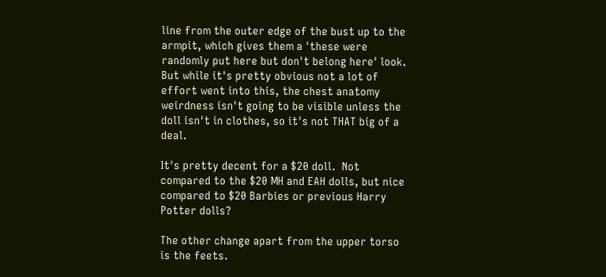line from the outer edge of the bust up to the armpit, which gives them a 'these were randomly put here but don't belong here' look.   But while it's pretty obvious not a lot of effort went into this, the chest anatomy weirdness isn't going to be visible unless the doll isn't in clothes, so it's not THAT big of a deal.

It's pretty decent for a $20 doll.  Not compared to the $20 MH and EAH dolls, but nice compared to $20 Barbies or previous Harry Potter dolls?

The other change apart from the upper torso is the feets.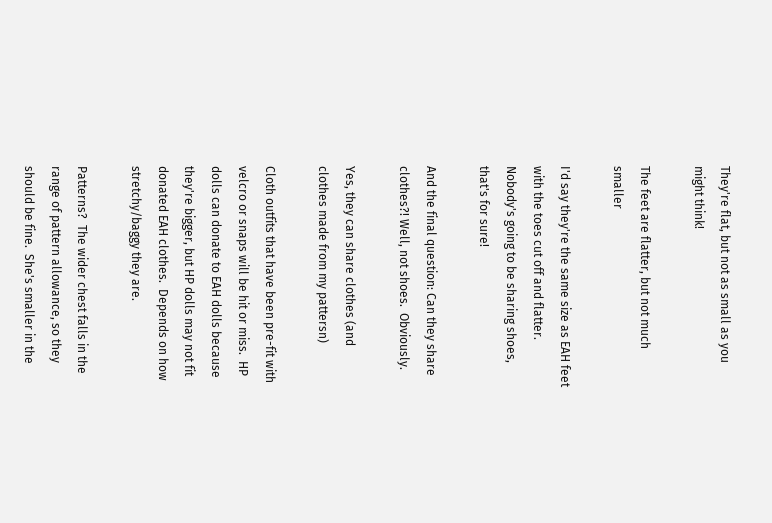They're flat, but not as small as you might think!

The feet are flatter, but not much smaller

I'd say they're the same size as EAH feet with the toes cut off and flatter.  Nobody's going to be sharing shoes, that's for sure!

And the final question: Can they share clothes?! Well, not shoes.  Obviously.

Yes, they can share clothes (and clothes made from my pattersn)

Cloth outfits that have been pre-fit with velcro or snaps will be hit or miss.  HP dolls can donate to EAH dolls because they're bigger, but HP dolls may not fit donated EAH clothes.  Depends on how stretchy/baggy they are.

Patterns?  The wider chest falls in the range of pattern allowance, so they should be fine.  She's smaller in the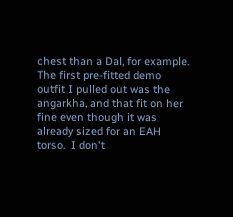chest than a Dal, for example.  The first pre-fitted demo outfit I pulled out was the angarkha, and that fit on her fine even though it was already sized for an EAH torso.  I don't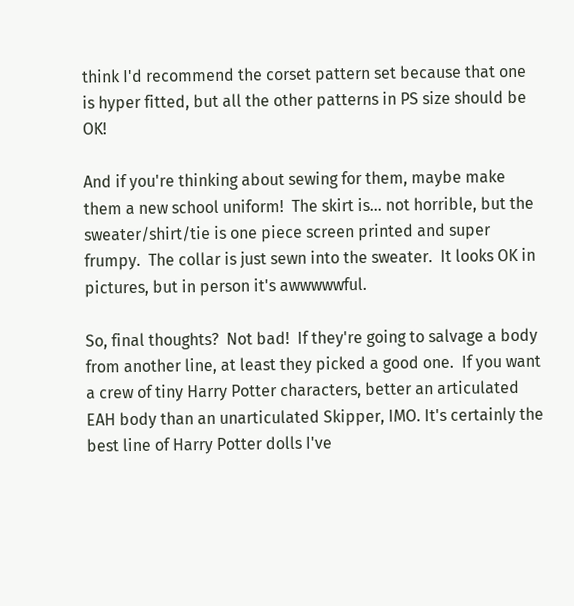think I'd recommend the corset pattern set because that one is hyper fitted, but all the other patterns in PS size should be OK!

And if you're thinking about sewing for them, maybe make them a new school uniform!  The skirt is... not horrible, but the sweater/shirt/tie is one piece screen printed and super frumpy.  The collar is just sewn into the sweater.  It looks OK in pictures, but in person it's awwwwwful.

So, final thoughts?  Not bad!  If they're going to salvage a body from another line, at least they picked a good one.  If you want a crew of tiny Harry Potter characters, better an articulated EAH body than an unarticulated Skipper, IMO. It's certainly the best line of Harry Potter dolls I've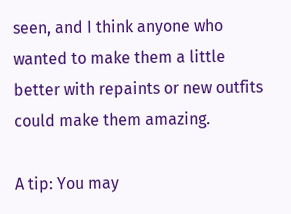seen, and I think anyone who wanted to make them a little better with repaints or new outfits could make them amazing.

A tip: You may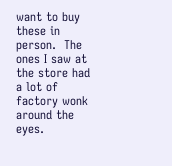want to buy these in person.  The ones I saw at the store had a lot of factory wonk around the eyes.